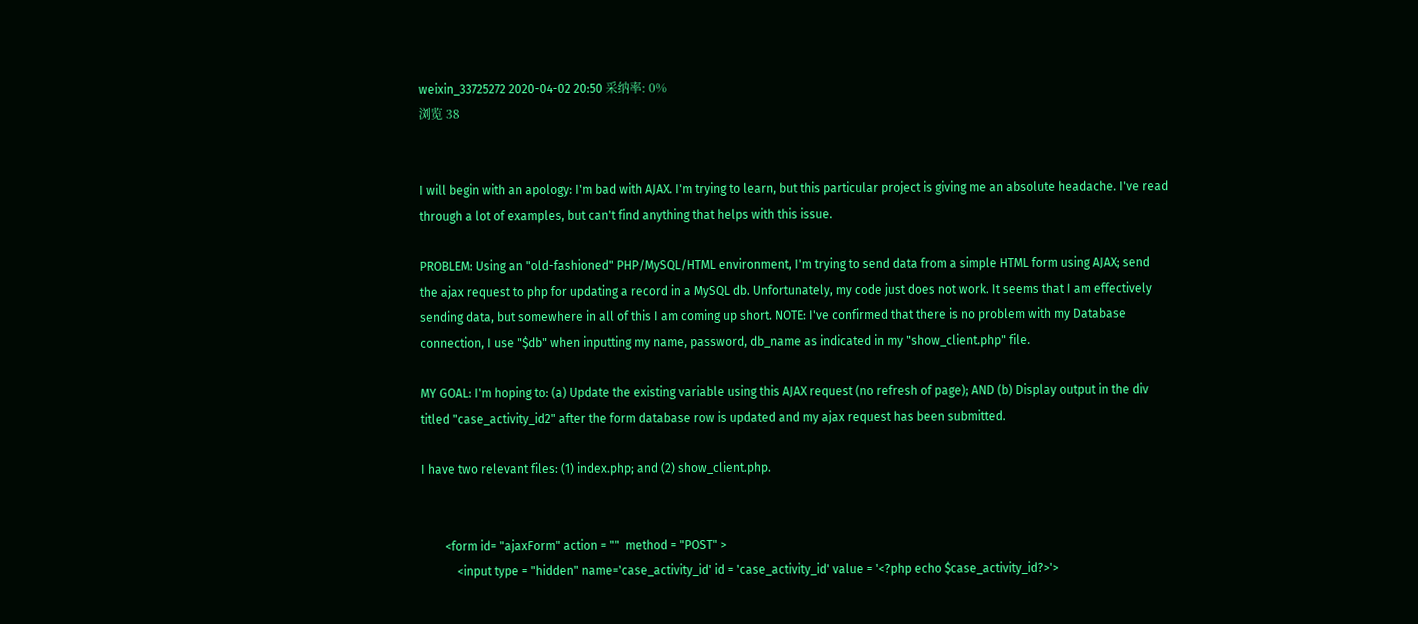weixin_33725272 2020-04-02 20:50 采纳率: 0%
浏览 38


I will begin with an apology: I'm bad with AJAX. I'm trying to learn, but this particular project is giving me an absolute headache. I've read through a lot of examples, but can't find anything that helps with this issue.

PROBLEM: Using an "old-fashioned" PHP/MySQL/HTML environment, I'm trying to send data from a simple HTML form using AJAX; send the ajax request to php for updating a record in a MySQL db. Unfortunately, my code just does not work. It seems that I am effectively sending data, but somewhere in all of this I am coming up short. NOTE: I've confirmed that there is no problem with my Database connection, I use "$db" when inputting my name, password, db_name as indicated in my "show_client.php" file.

MY GOAL: I'm hoping to: (a) Update the existing variable using this AJAX request (no refresh of page); AND (b) Display output in the div titled "case_activity_id2" after the form database row is updated and my ajax request has been submitted.

I have two relevant files: (1) index.php; and (2) show_client.php.


        <form id= "ajaxForm" action = ""  method = "POST" >
            <input type = "hidden" name='case_activity_id' id = 'case_activity_id' value = '<?php echo $case_activity_id?>'>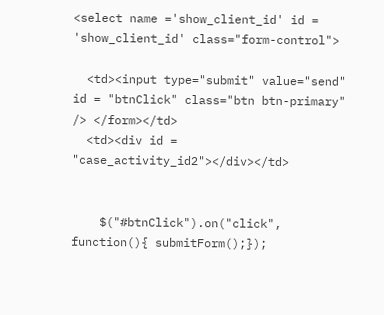<select name ='show_client_id' id = 'show_client_id' class="form-control">

  <td><input type="submit" value="send" id = "btnClick" class="btn btn-primary" /> </form></td>
  <td><div id = "case_activity_id2"></div></td>


    $("#btnClick").on("click", function(){ submitForm();});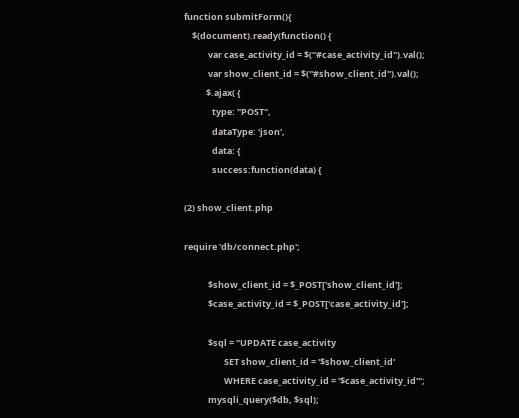function submitForm(){
    $(document).ready(function() {
            var case_activity_id = $("#case_activity_id").val();
            var show_client_id = $("#show_client_id").val();
           $.ajax( {
              type: "POST",
              dataType: 'json',
              data: {
              success:function(data) {

(2) show_client.php

require 'db/connect.php';

            $show_client_id = $_POST['show_client_id'];
            $case_activity_id = $_POST['case_activity_id'];

            $sql = "UPDATE case_activity
                    SET show_client_id = '$show_client_id'
                    WHERE case_activity_id = '$case_activity_id'";
            mysqli_query($db, $sql);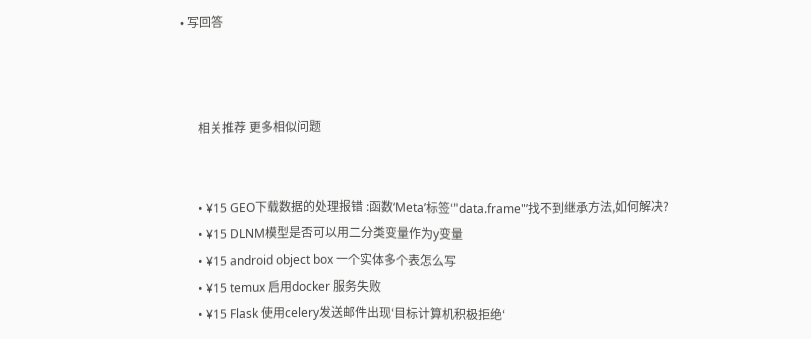• 写回答



      相关推荐 更多相似问题


      • ¥15 GEO下载数据的处理报错 :函数‘Meta’标签‘"data.frame"’找不到继承方法,如何解决?
      • ¥15 DLNM模型是否可以用二分类变量作为y变量
      • ¥15 android object box 一个实体多个表怎么写
      • ¥15 temux 启用docker 服务失败
      • ¥15 Flask 使用celery发送邮件出现‘目标计算机积极拒绝‘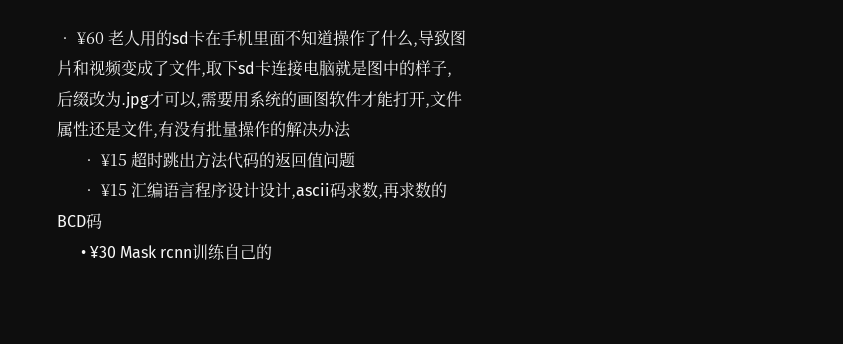• ¥60 老人用的sd卡在手机里面不知道操作了什么,导致图片和视频变成了文件,取下sd卡连接电脑就是图中的样子,后缀改为.jpg才可以,需要用系统的画图软件才能打开,文件属性还是文件,有没有批量操作的解决办法
      • ¥15 超时跳出方法代码的返回值问题
      • ¥15 汇编语言程序设计设计,ascii码求数,再求数的BCD码
      • ¥30 Mask rcnn训练自己的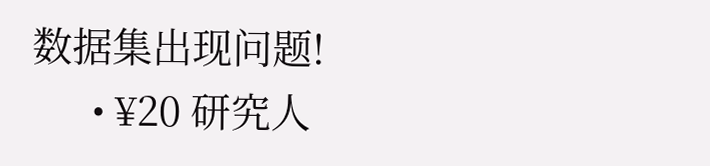数据集出现问题!
      • ¥20 研究人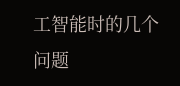工智能时的几个问题